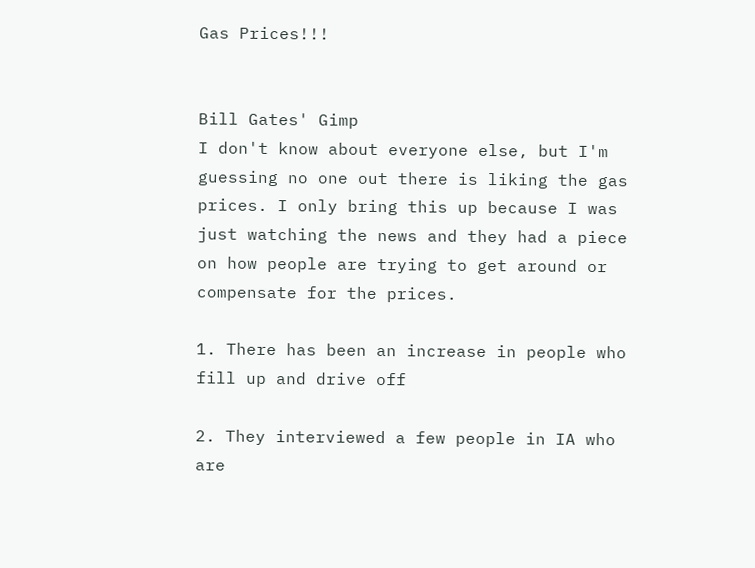Gas Prices!!!


Bill Gates' Gimp
I don't know about everyone else, but I'm guessing no one out there is liking the gas prices. I only bring this up because I was just watching the news and they had a piece on how people are trying to get around or compensate for the prices.

1. There has been an increase in people who fill up and drive off

2. They interviewed a few people in IA who are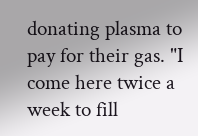donating plasma to pay for their gas. "I come here twice a week to fill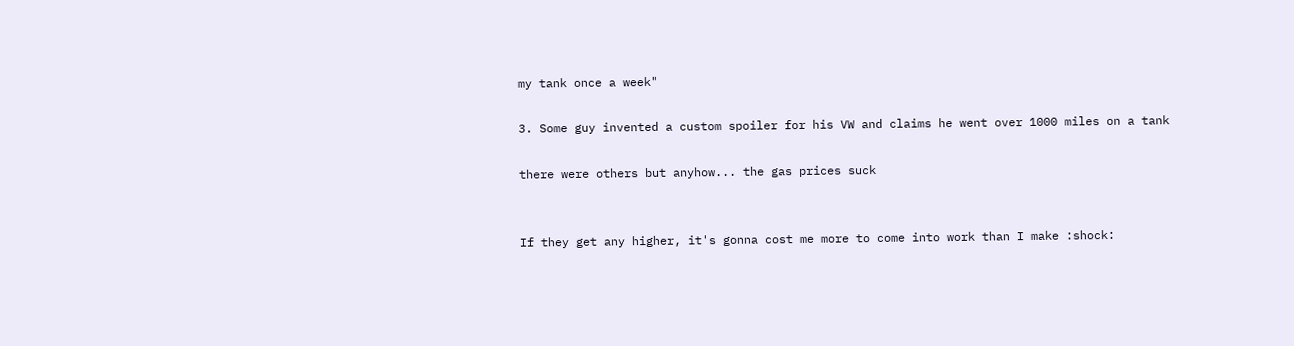my tank once a week"

3. Some guy invented a custom spoiler for his VW and claims he went over 1000 miles on a tank

there were others but anyhow... the gas prices suck


If they get any higher, it's gonna cost me more to come into work than I make :shock: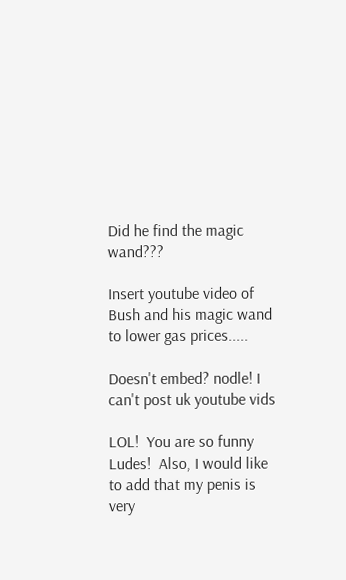Did he find the magic wand???

Insert youtube video of Bush and his magic wand to lower gas prices.....

Doesn't embed? nodle! I can't post uk youtube vids

LOL!  You are so funny Ludes!  Also, I would like to add that my penis is very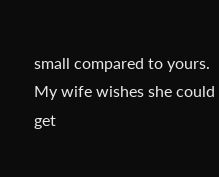small compared to yours.  My wife wishes she could get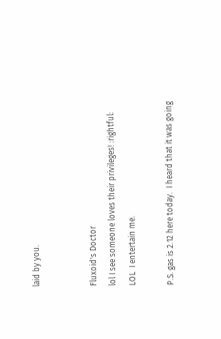laid by you.


Fluxoid's Doctor
lol I see someone loves their privileges! :rightful:
LOL  I entertain me.

P.S. gas is 2.12 here today.  I heard that it was going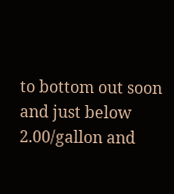to bottom out soon and just below 2.00/gallon and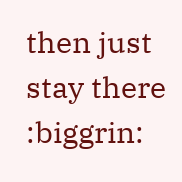then just stay there  :biggrin: